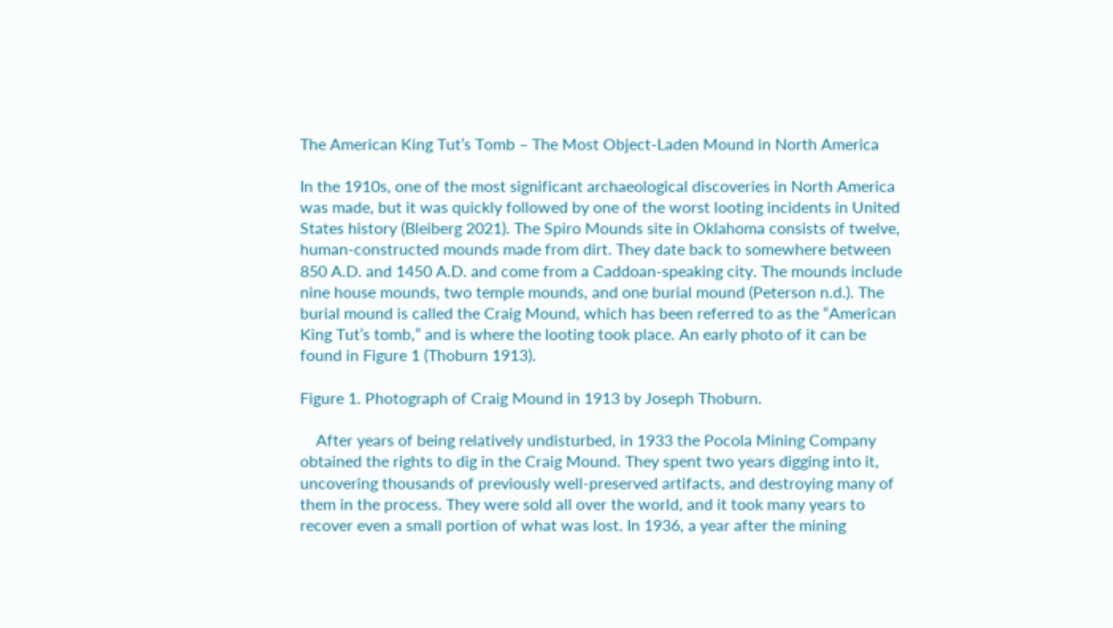The American King Tut’s Tomb – The Most Object-Laden Mound in North America

In the 1910s, one of the most significant archaeological discoveries in North America was made, but it was quickly followed by one of the worst looting incidents in United States history (Bleiberg 2021). The Spiro Mounds site in Oklahoma consists of twelve, human-constructed mounds made from dirt. They date back to somewhere between 850 A.D. and 1450 A.D. and come from a Caddoan-speaking city. The mounds include nine house mounds, two temple mounds, and one burial mound (Peterson n.d.). The burial mound is called the Craig Mound, which has been referred to as the “American King Tut’s tomb,” and is where the looting took place. An early photo of it can be found in Figure 1 (Thoburn 1913).

Figure 1. Photograph of Craig Mound in 1913 by Joseph Thoburn.

    After years of being relatively undisturbed, in 1933 the Pocola Mining Company obtained the rights to dig in the Craig Mound. They spent two years digging into it, uncovering thousands of previously well-preserved artifacts, and destroying many of them in the process. They were sold all over the world, and it took many years to recover even a small portion of what was lost. In 1936, a year after the mining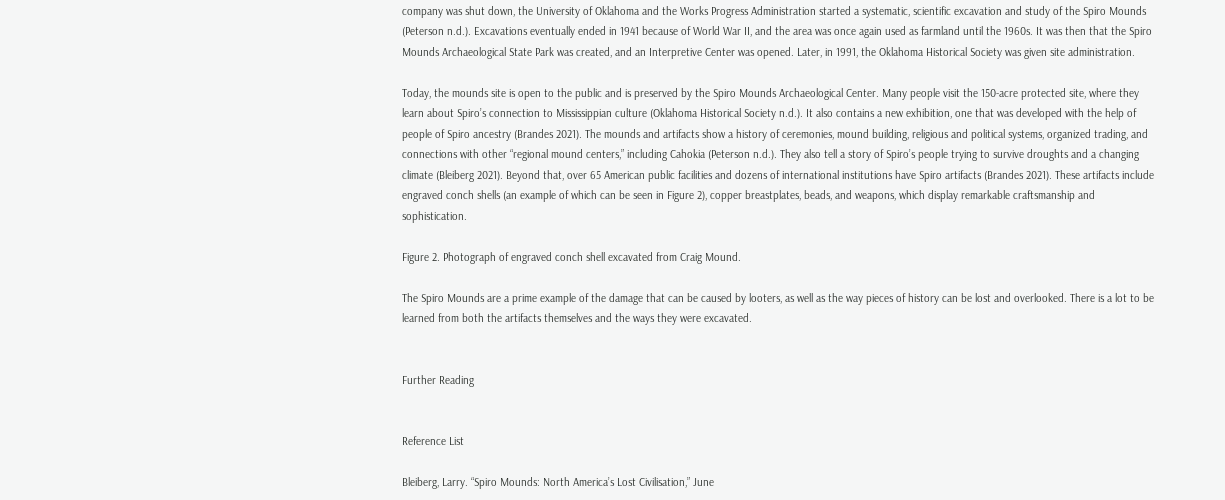company was shut down, the University of Oklahoma and the Works Progress Administration started a systematic, scientific excavation and study of the Spiro Mounds (Peterson n.d.). Excavations eventually ended in 1941 because of World War II, and the area was once again used as farmland until the 1960s. It was then that the Spiro Mounds Archaeological State Park was created, and an Interpretive Center was opened. Later, in 1991, the Oklahoma Historical Society was given site administration.

Today, the mounds site is open to the public and is preserved by the Spiro Mounds Archaeological Center. Many people visit the 150-acre protected site, where they learn about Spiro’s connection to Mississippian culture (Oklahoma Historical Society n.d.). It also contains a new exhibition, one that was developed with the help of people of Spiro ancestry (Brandes 2021). The mounds and artifacts show a history of ceremonies, mound building, religious and political systems, organized trading, and connections with other “regional mound centers,” including Cahokia (Peterson n.d.). They also tell a story of Spiro’s people trying to survive droughts and a changing climate (Bleiberg 2021). Beyond that, over 65 American public facilities and dozens of international institutions have Spiro artifacts (Brandes 2021). These artifacts include engraved conch shells (an example of which can be seen in Figure 2), copper breastplates, beads, and weapons, which display remarkable craftsmanship and sophistication.

Figure 2. Photograph of engraved conch shell excavated from Craig Mound.

The Spiro Mounds are a prime example of the damage that can be caused by looters, as well as the way pieces of history can be lost and overlooked. There is a lot to be learned from both the artifacts themselves and the ways they were excavated.


Further Reading


Reference List

Bleiberg, Larry. “Spiro Mounds: North America’s Lost Civilisation,” June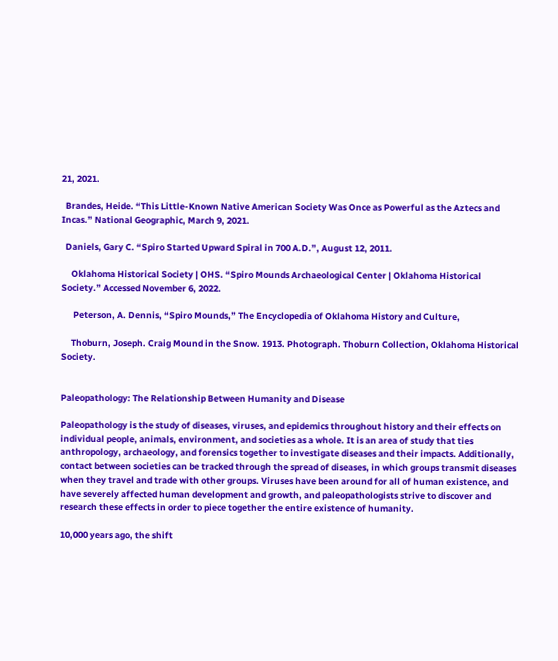21, 2021.

  Brandes, Heide. “This Little-Known Native American Society Was Once as Powerful as the Aztecs and Incas.” National Geographic, March 9, 2021.

  Daniels, Gary C. “Spiro Started Upward Spiral in 700 A.D.”, August 12, 2011.

     Oklahoma Historical Society | OHS. “Spiro Mounds Archaeological Center | Oklahoma Historical Society.” Accessed November 6, 2022.

      Peterson, A. Dennis, “Spiro Mounds,” The Encyclopedia of Oklahoma History and Culture,

     Thoburn, Joseph. Craig Mound in the Snow. 1913. Photograph. Thoburn Collection, Oklahoma Historical Society.


Paleopathology: The Relationship Between Humanity and Disease

Paleopathology is the study of diseases, viruses, and epidemics throughout history and their effects on individual people, animals, environment, and societies as a whole. It is an area of study that ties anthropology, archaeology, and forensics together to investigate diseases and their impacts. Additionally, contact between societies can be tracked through the spread of diseases, in which groups transmit diseases when they travel and trade with other groups. Viruses have been around for all of human existence, and have severely affected human development and growth, and paleopathologists strive to discover and research these effects in order to piece together the entire existence of humanity.

10,000 years ago, the shift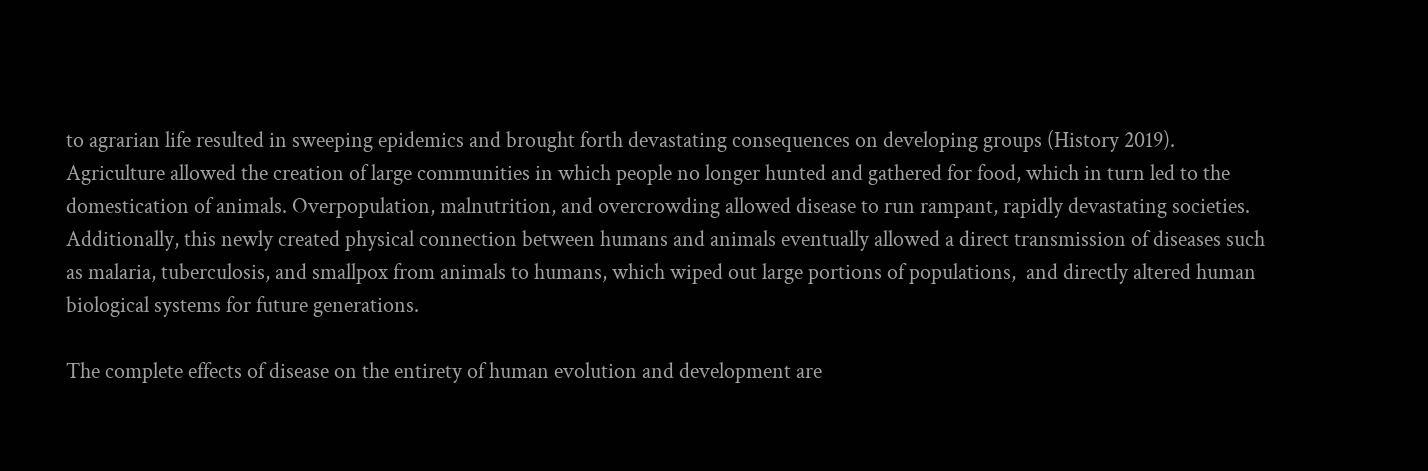to agrarian life resulted in sweeping epidemics and brought forth devastating consequences on developing groups (History 2019). Agriculture allowed the creation of large communities in which people no longer hunted and gathered for food, which in turn led to the domestication of animals. Overpopulation, malnutrition, and overcrowding allowed disease to run rampant, rapidly devastating societies. Additionally, this newly created physical connection between humans and animals eventually allowed a direct transmission of diseases such as malaria, tuberculosis, and smallpox from animals to humans, which wiped out large portions of populations,  and directly altered human biological systems for future generations.

The complete effects of disease on the entirety of human evolution and development are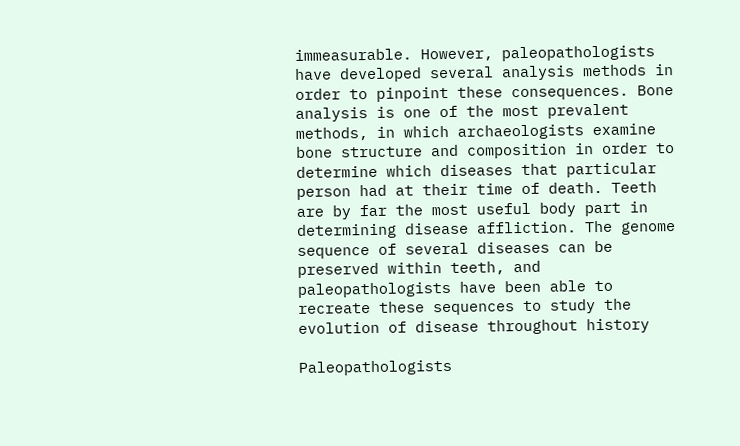immeasurable. However, paleopathologists have developed several analysis methods in order to pinpoint these consequences. Bone analysis is one of the most prevalent methods, in which archaeologists examine bone structure and composition in order to determine which diseases that particular person had at their time of death. Teeth are by far the most useful body part in determining disease affliction. The genome sequence of several diseases can be preserved within teeth, and paleopathologists have been able to recreate these sequences to study the evolution of disease throughout history

Paleopathologists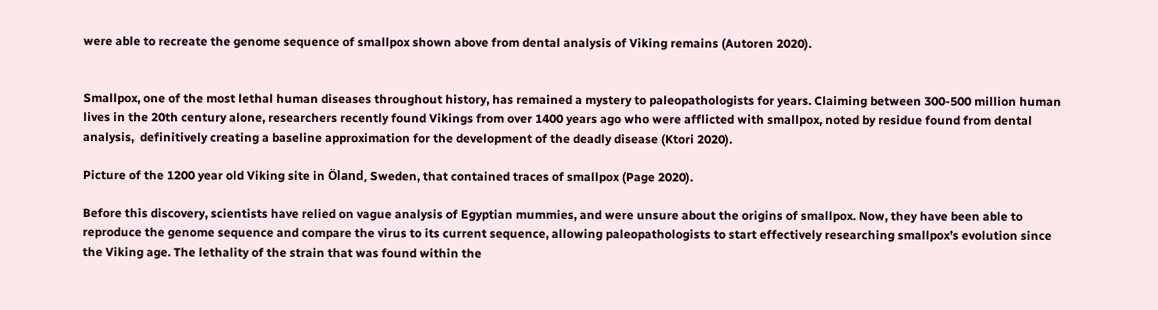were able to recreate the genome sequence of smallpox shown above from dental analysis of Viking remains (Autoren 2020).


Smallpox, one of the most lethal human diseases throughout history, has remained a mystery to paleopathologists for years. Claiming between 300-500 million human lives in the 20th century alone, researchers recently found Vikings from over 1400 years ago who were afflicted with smallpox, noted by residue found from dental analysis,  definitively creating a baseline approximation for the development of the deadly disease (Ktori 2020).

Picture of the 1200 year old Viking site in Öland, Sweden, that contained traces of smallpox (Page 2020).

Before this discovery, scientists have relied on vague analysis of Egyptian mummies, and were unsure about the origins of smallpox. Now, they have been able to reproduce the genome sequence and compare the virus to its current sequence, allowing paleopathologists to start effectively researching smallpox’s evolution since the Viking age. The lethality of the strain that was found within the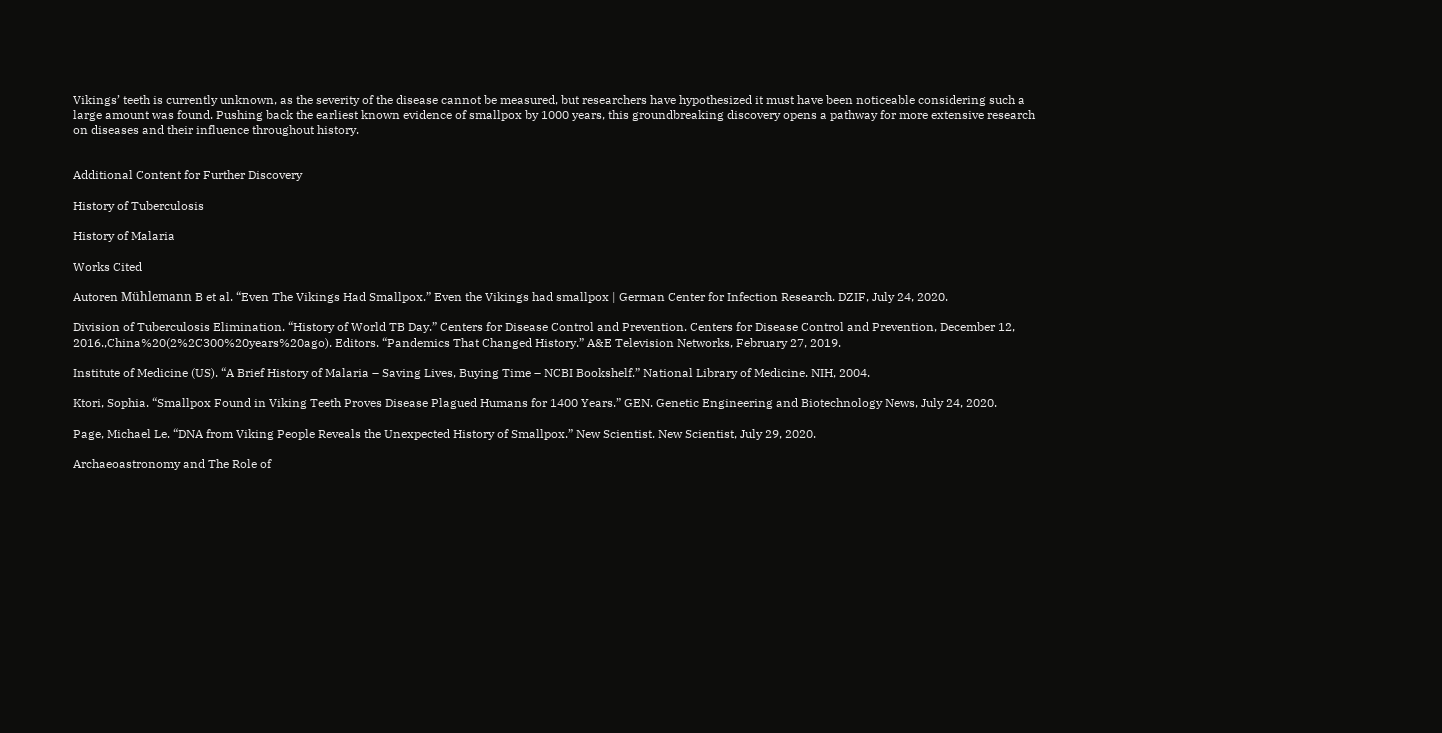Vikings’ teeth is currently unknown, as the severity of the disease cannot be measured, but researchers have hypothesized it must have been noticeable considering such a large amount was found. Pushing back the earliest known evidence of smallpox by 1000 years, this groundbreaking discovery opens a pathway for more extensive research on diseases and their influence throughout history.


Additional Content for Further Discovery

History of Tuberculosis

History of Malaria

Works Cited

Autoren Mühlemann B et al. “Even The Vikings Had Smallpox.” Even the Vikings had smallpox | German Center for Infection Research. DZIF, July 24, 2020.

Division of Tuberculosis Elimination. “History of World TB Day.” Centers for Disease Control and Prevention. Centers for Disease Control and Prevention, December 12, 2016.,China%20(2%2C300%20years%20ago). Editors. “Pandemics That Changed History.” A&E Television Networks, February 27, 2019.

Institute of Medicine (US). “A Brief History of Malaria – Saving Lives, Buying Time – NCBI Bookshelf.” National Library of Medicine. NIH, 2004.

Ktori, Sophia. “Smallpox Found in Viking Teeth Proves Disease Plagued Humans for 1400 Years.” GEN. Genetic Engineering and Biotechnology News, July 24, 2020.

Page, Michael Le. “DNA from Viking People Reveals the Unexpected History of Smallpox.” New Scientist. New Scientist, July 29, 2020.

Archaeoastronomy and The Role of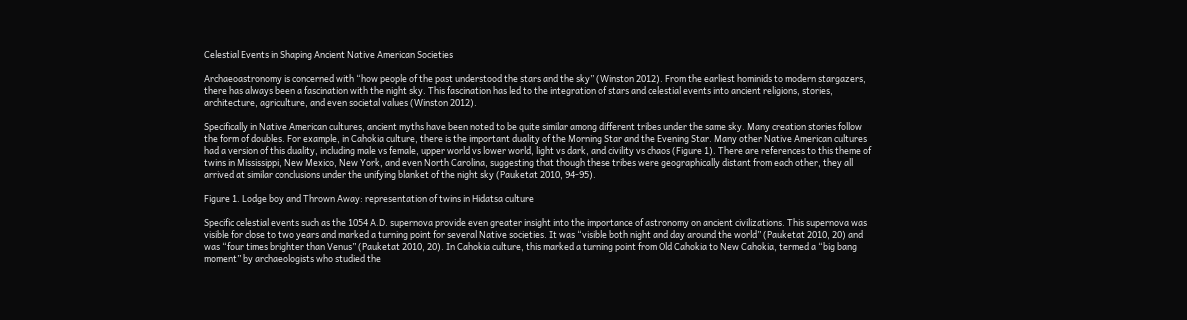Celestial Events in Shaping Ancient Native American Societies

Archaeoastronomy is concerned with “how people of the past understood the stars and the sky” (Winston 2012). From the earliest hominids to modern stargazers, there has always been a fascination with the night sky. This fascination has led to the integration of stars and celestial events into ancient religions, stories, architecture, agriculture, and even societal values (Winston 2012).

Specifically in Native American cultures, ancient myths have been noted to be quite similar among different tribes under the same sky. Many creation stories follow the form of doubles. For example, in Cahokia culture, there is the important duality of the Morning Star and the Evening Star. Many other Native American cultures had a version of this duality, including male vs female, upper world vs lower world, light vs dark, and civility vs chaos (Figure 1). There are references to this theme of twins in Mississippi, New Mexico, New York, and even North Carolina, suggesting that though these tribes were geographically distant from each other, they all arrived at similar conclusions under the unifying blanket of the night sky (Pauketat 2010, 94-95).

Figure 1. Lodge boy and Thrown Away: representation of twins in Hidatsa culture

Specific celestial events such as the 1054 A.D. supernova provide even greater insight into the importance of astronomy on ancient civilizations. This supernova was visible for close to two years and marked a turning point for several Native societies. It was “visible both night and day around the world” (Pauketat 2010, 20) and was “four times brighter than Venus” (Pauketat 2010, 20). In Cahokia culture, this marked a turning point from Old Cahokia to New Cahokia, termed a “big bang moment” by archaeologists who studied the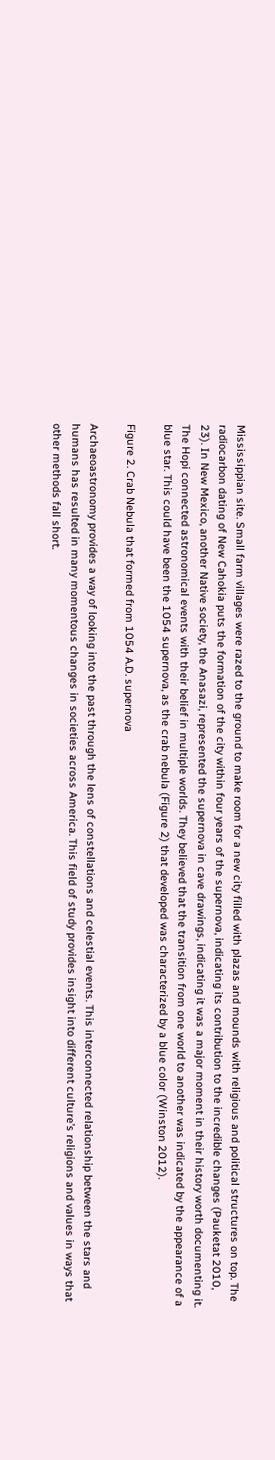Mississippian site. Small farm villages were razed to the ground to make room for a new city filled with plazas and mounds with religious and political structures on top. The radiocarbon dating of New Cahokia puts the formation of the city within four years of the supernova, indicating its contribution to the incredible changes (Pauketat 2010, 23). In New Mexico, another Native society, the Anasazi, represented the supernova in cave drawings, indicating it was a major moment in their history worth documenting it.  The Hopi connected astronomical events with their belief in multiple worlds. They believed that the transition from one world to another was indicated by the appearance of a blue star. This could have been the 1054 supernova, as the crab nebula (Figure 2) that developed was characterized by a blue color (Winston 2012).

Figure 2. Crab Nebula that formed from 1054 A.D. supernova

Archaeoastronomy provides a way of looking into the past through the lens of constellations and celestial events. This interconnected relationship between the stars and humans has resulted in many momentous changes in societies across America. This field of study provides insight into different culture’s religions and values in ways that other methods fall short.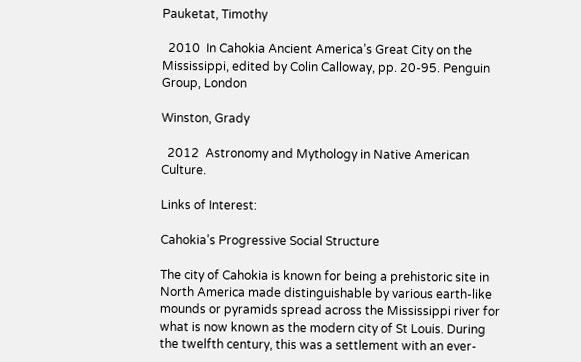Pauketat, Timothy

  2010  In Cahokia Ancient America’s Great City on the Mississippi, edited by Colin Calloway, pp. 20-95. Penguin Group, London

Winston, Grady

  2012  Astronomy and Mythology in Native American Culture.

Links of Interest:

Cahokia’s Progressive Social Structure

The city of Cahokia is known for being a prehistoric site in North America made distinguishable by various earth-like mounds or pyramids spread across the Mississippi river for what is now known as the modern city of St Louis. During the twelfth century, this was a settlement with an ever-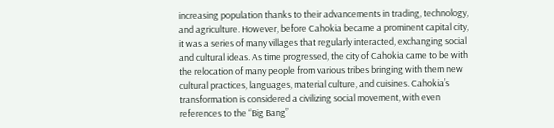increasing population thanks to their advancements in trading, technology, and agriculture. However, before Cahokia became a prominent capital city, it was a series of many villages that regularly interacted, exchanging social and cultural ideas. As time progressed, the city of Cahokia came to be with the relocation of many people from various tribes bringing with them new cultural practices, languages, material culture, and cuisines. Cahokia’s transformation is considered a civilizing social movement, with even references to the “Big Bang”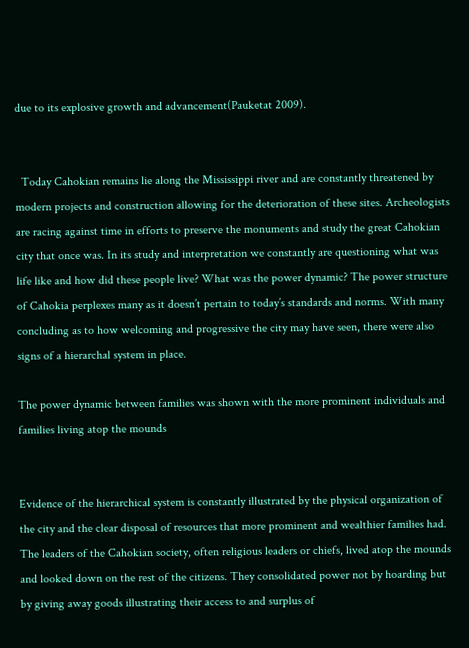due to its explosive growth and advancement(Pauketat 2009).


  Today Cahokian remains lie along the Mississippi river and are constantly threatened by modern projects and construction allowing for the deterioration of these sites. Archeologists are racing against time in efforts to preserve the monuments and study the great Cahokian city that once was. In its study and interpretation we constantly are questioning what was life like and how did these people live? What was the power dynamic? The power structure of Cahokia perplexes many as it doesn’t pertain to today’s standards and norms. With many concluding as to how welcoming and progressive the city may have seen, there were also signs of a hierarchal system in place.

The power dynamic between families was shown with the more prominent individuals and families living atop the mounds


Evidence of the hierarchical system is constantly illustrated by the physical organization of the city and the clear disposal of resources that more prominent and wealthier families had. The leaders of the Cahokian society, often religious leaders or chiefs, lived atop the mounds and looked down on the rest of the citizens. They consolidated power not by hoarding but by giving away goods illustrating their access to and surplus of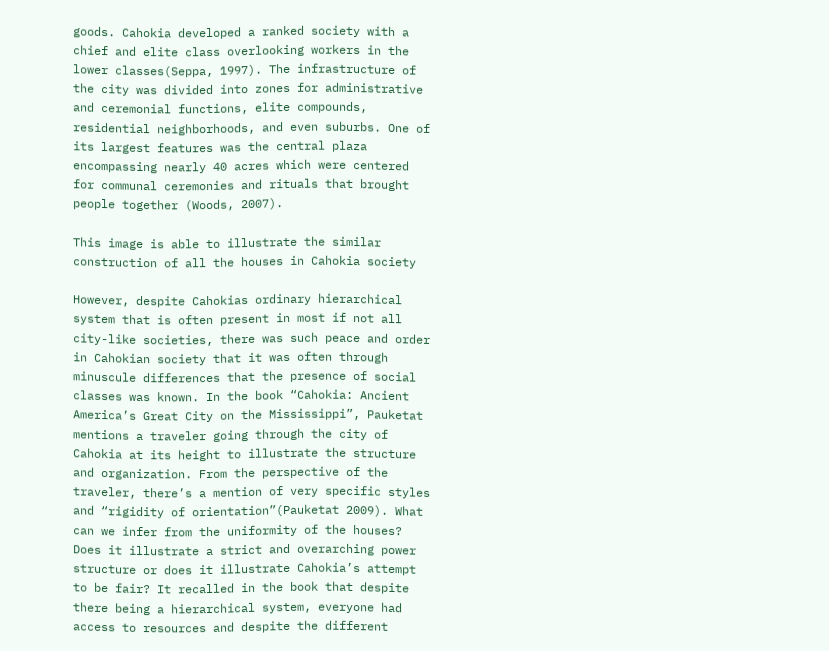goods. Cahokia developed a ranked society with a chief and elite class overlooking workers in the lower classes(Seppa, 1997). The infrastructure of the city was divided into zones for administrative and ceremonial functions, elite compounds, residential neighborhoods, and even suburbs. One of its largest features was the central plaza encompassing nearly 40 acres which were centered for communal ceremonies and rituals that brought people together (Woods, 2007).

This image is able to illustrate the similar construction of all the houses in Cahokia society

However, despite Cahokias ordinary hierarchical system that is often present in most if not all city-like societies, there was such peace and order in Cahokian society that it was often through minuscule differences that the presence of social classes was known. In the book “Cahokia: Ancient America’s Great City on the Mississippi”, Pauketat mentions a traveler going through the city of Cahokia at its height to illustrate the structure and organization. From the perspective of the traveler, there’s a mention of very specific styles and “rigidity of orientation”(Pauketat 2009). What can we infer from the uniformity of the houses? Does it illustrate a strict and overarching power structure or does it illustrate Cahokia’s attempt to be fair? It recalled in the book that despite there being a hierarchical system, everyone had access to resources and despite the different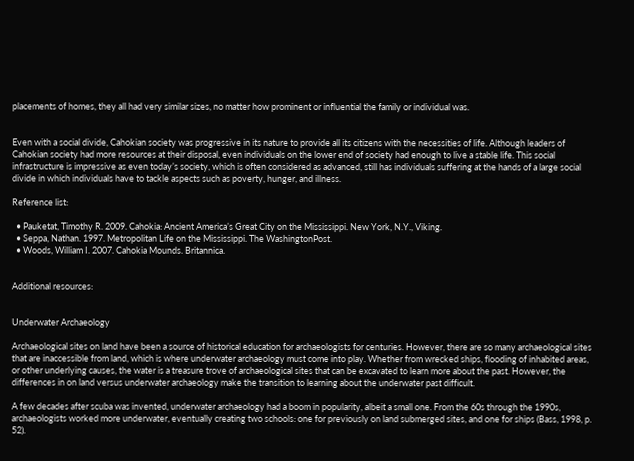placements of homes, they all had very similar sizes, no matter how prominent or influential the family or individual was.


Even with a social divide, Cahokian society was progressive in its nature to provide all its citizens with the necessities of life. Although leaders of Cahokian society had more resources at their disposal, even individuals on the lower end of society had enough to live a stable life. This social infrastructure is impressive as even today’s society, which is often considered as advanced, still has individuals suffering at the hands of a large social divide in which individuals have to tackle aspects such as poverty, hunger, and illness.

Reference list:

  • Pauketat, Timothy R. 2009. Cahokia: Ancient America’s Great City on the Mississippi. New York, N.Y., Viking.
  • Seppa, Nathan. 1997. Metropolitan Life on the Mississippi. The WashingtonPost.
  • Woods, William I. 2007. Cahokia Mounds. Britannica.


Additional resources:


Underwater Archaeology

Archaeological sites on land have been a source of historical education for archaeologists for centuries. However, there are so many archaeological sites that are inaccessible from land, which is where underwater archaeology must come into play. Whether from wrecked ships, flooding of inhabited areas, or other underlying causes, the water is a treasure trove of archaeological sites that can be excavated to learn more about the past. However, the differences in on land versus underwater archaeology make the transition to learning about the underwater past difficult.

A few decades after scuba was invented, underwater archaeology had a boom in popularity, albeit a small one. From the 60s through the 1990s, archaeologists worked more underwater, eventually creating two schools: one for previously on land submerged sites, and one for ships (Bass, 1998, p. 52).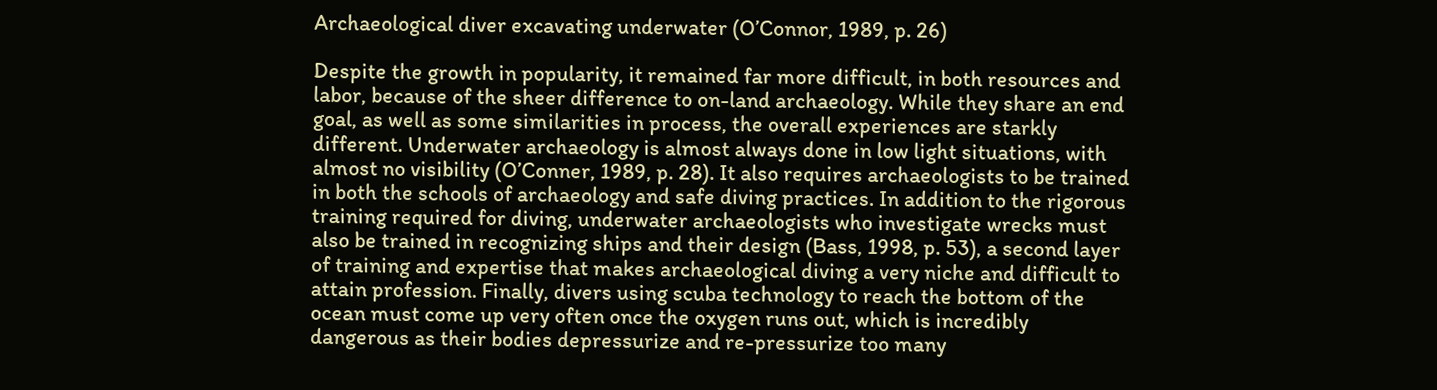Archaeological diver excavating underwater (O’Connor, 1989, p. 26)

Despite the growth in popularity, it remained far more difficult, in both resources and labor, because of the sheer difference to on-land archaeology. While they share an end goal, as well as some similarities in process, the overall experiences are starkly different. Underwater archaeology is almost always done in low light situations, with almost no visibility (O’Conner, 1989, p. 28). It also requires archaeologists to be trained in both the schools of archaeology and safe diving practices. In addition to the rigorous training required for diving, underwater archaeologists who investigate wrecks must also be trained in recognizing ships and their design (Bass, 1998, p. 53), a second layer of training and expertise that makes archaeological diving a very niche and difficult to attain profession. Finally, divers using scuba technology to reach the bottom of the ocean must come up very often once the oxygen runs out, which is incredibly dangerous as their bodies depressurize and re-pressurize too many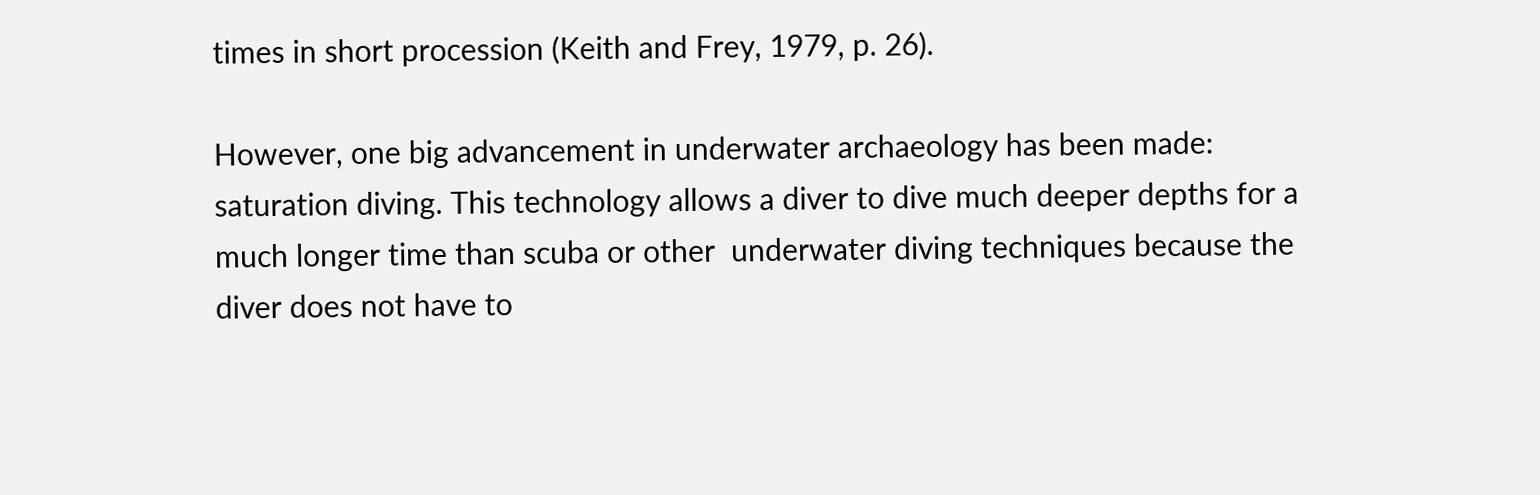times in short procession (Keith and Frey, 1979, p. 26).

However, one big advancement in underwater archaeology has been made: saturation diving. This technology allows a diver to dive much deeper depths for a much longer time than scuba or other  underwater diving techniques because the diver does not have to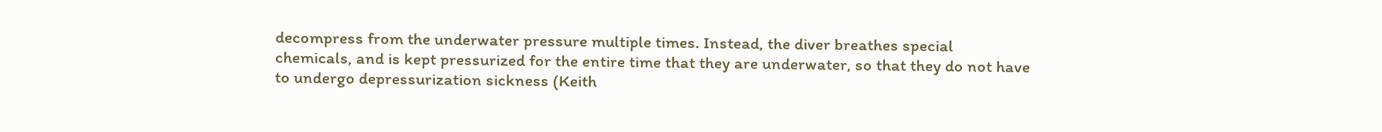decompress from the underwater pressure multiple times. Instead, the diver breathes special chemicals, and is kept pressurized for the entire time that they are underwater, so that they do not have to undergo depressurization sickness (Keith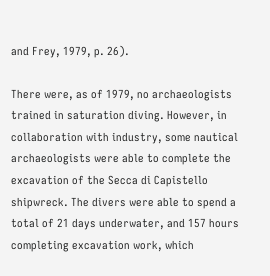and Frey, 1979, p. 26).

There were, as of 1979, no archaeologists trained in saturation diving. However, in collaboration with industry, some nautical archaeologists were able to complete the excavation of the Secca di Capistello shipwreck. The divers were able to spend a total of 21 days underwater, and 157 hours completing excavation work, which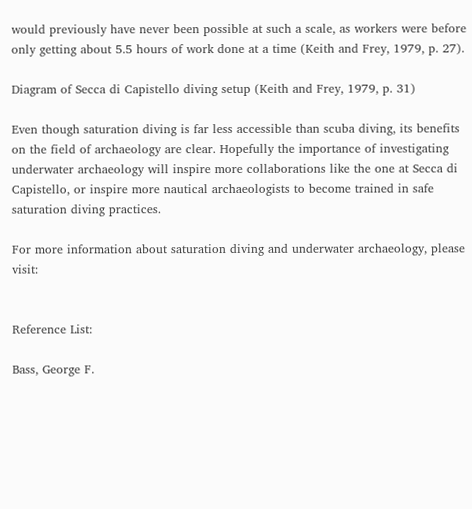would previously have never been possible at such a scale, as workers were before only getting about 5.5 hours of work done at a time (Keith and Frey, 1979, p. 27).

Diagram of Secca di Capistello diving setup (Keith and Frey, 1979, p. 31)

Even though saturation diving is far less accessible than scuba diving, its benefits on the field of archaeology are clear. Hopefully the importance of investigating underwater archaeology will inspire more collaborations like the one at Secca di Capistello, or inspire more nautical archaeologists to become trained in safe saturation diving practices.

For more information about saturation diving and underwater archaeology, please visit:


Reference List:

Bass, George F.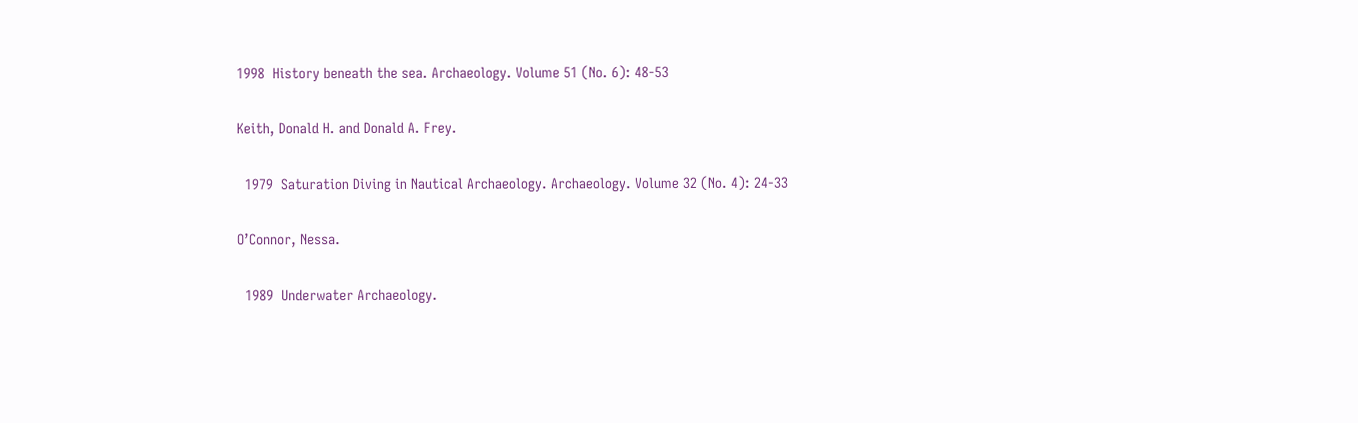1998  History beneath the sea. Archaeology. Volume 51 (No. 6): 48-53

Keith, Donald H. and Donald A. Frey.

  1979  Saturation Diving in Nautical Archaeology. Archaeology. Volume 32 (No. 4): 24-33

O’Connor, Nessa.

  1989  Underwater Archaeology.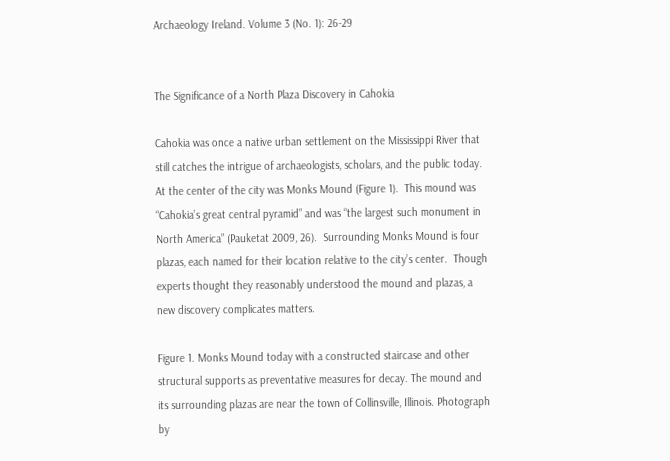Archaeology Ireland. Volume 3 (No. 1): 26-29


The Significance of a North Plaza Discovery in Cahokia

Cahokia was once a native urban settlement on the Mississippi River that still catches the intrigue of archaeologists, scholars, and the public today.  At the center of the city was Monks Mound (Figure 1).  This mound was “Cahokia’s great central pyramid” and was “the largest such monument in North America” (Pauketat 2009, 26).  Surrounding Monks Mound is four plazas, each named for their location relative to the city’s center.  Though experts thought they reasonably understood the mound and plazas, a new discovery complicates matters.

Figure 1. Monks Mound today with a constructed staircase and other structural supports as preventative measures for decay. The mound and its surrounding plazas are near the town of Collinsville, Illinois. Photograph by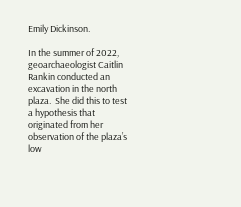Emily Dickinson.

In the summer of 2022, geoarchaeologist Caitlin Rankin conducted an excavation in the north plaza.  She did this to test a hypothesis that originated from her observation of the plaza’s low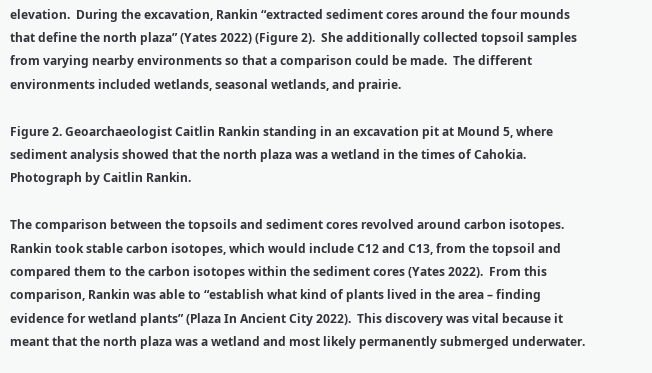elevation.  During the excavation, Rankin “extracted sediment cores around the four mounds that define the north plaza” (Yates 2022) (Figure 2).  She additionally collected topsoil samples from varying nearby environments so that a comparison could be made.  The different environments included wetlands, seasonal wetlands, and prairie.

Figure 2. Geoarchaeologist Caitlin Rankin standing in an excavation pit at Mound 5, where sediment analysis showed that the north plaza was a wetland in the times of Cahokia. Photograph by Caitlin Rankin.

The comparison between the topsoils and sediment cores revolved around carbon isotopes.  Rankin took stable carbon isotopes, which would include C12 and C13, from the topsoil and compared them to the carbon isotopes within the sediment cores (Yates 2022).  From this comparison, Rankin was able to “establish what kind of plants lived in the area – finding evidence for wetland plants” (Plaza In Ancient City 2022).  This discovery was vital because it meant that the north plaza was a wetland and most likely permanently submerged underwater.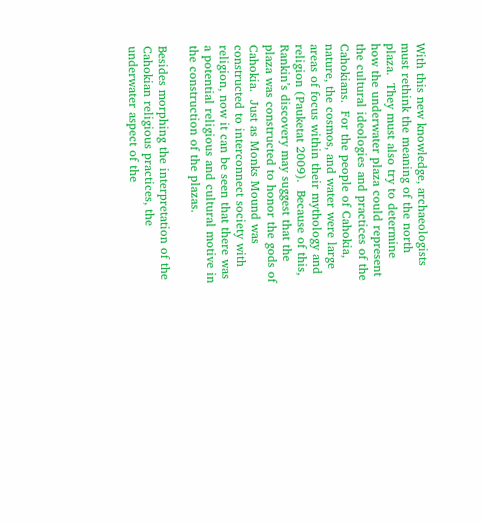With this new knowledge, archaeologists must rethink the meaning of the north plaza.  They must also try to determine how the underwater plaza could represent the cultural ideologies and practices of the Cahokians.  For the people of Cahokia, nature, the cosmos, and water were large areas of focus within their mythology and religion (Pauketat 2009).  Because of this, Rankin’s discovery may suggest that the plaza was constructed to honor the gods of Cahokia.  Just as Monks Mound was constructed to interconnect society with religion, now it can be seen that there was a potential religious and cultural motive in the construction of the plazas.

Besides morphing the interpretation of the Cahokian religious practices, the underwater aspect of the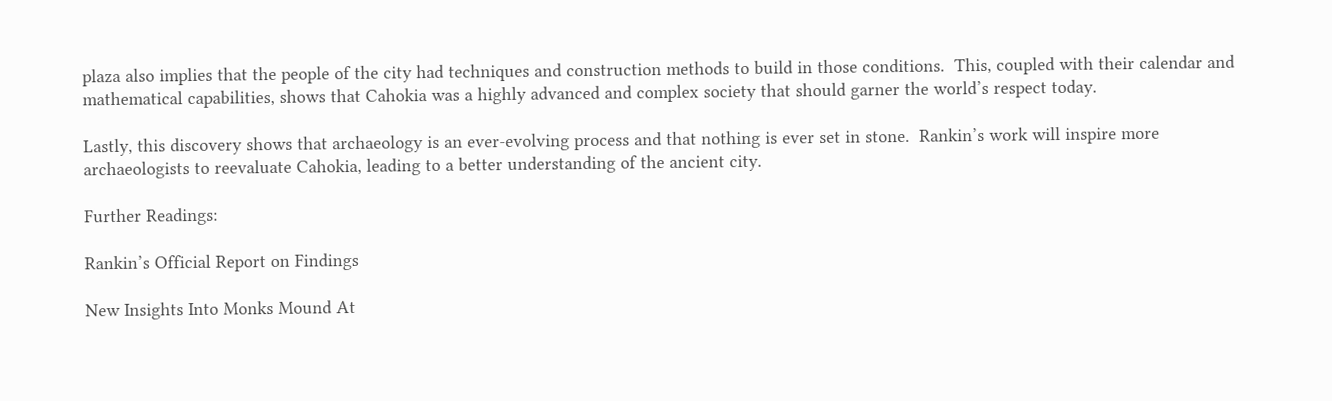plaza also implies that the people of the city had techniques and construction methods to build in those conditions.  This, coupled with their calendar and mathematical capabilities, shows that Cahokia was a highly advanced and complex society that should garner the world’s respect today.

Lastly, this discovery shows that archaeology is an ever-evolving process and that nothing is ever set in stone.  Rankin’s work will inspire more archaeologists to reevaluate Cahokia, leading to a better understanding of the ancient city.

Further Readings:

Rankin’s Official Report on Findings

New Insights Into Monks Mound At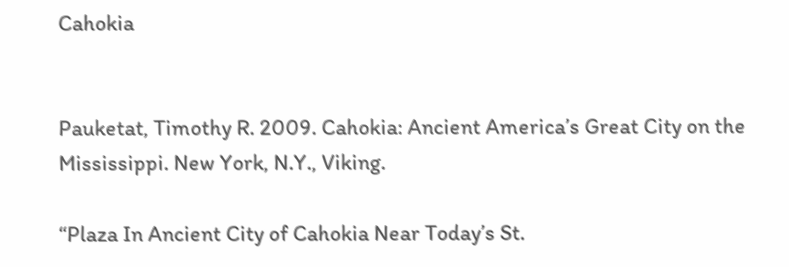Cahokia


Pauketat, Timothy R. 2009. Cahokia: Ancient America’s Great City on the Mississippi. New York, N.Y., Viking.

“Plaza In Ancient City of Cahokia Near Today’s St.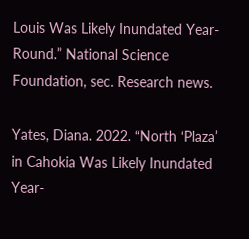Louis Was Likely Inundated Year-Round.” National Science Foundation, sec. Research news.

Yates, Diana. 2022. “North ‘Plaza’ in Cahokia Was Likely Inundated Year-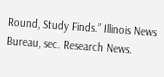Round, Study Finds.” Illinois News Bureau, sec. Research News.